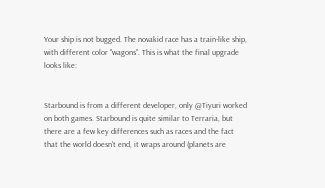Your ship is not bugged. The novakid race has a train-like ship, with different color "wagons". This is what the final upgrade looks like:


Starbound is from a different developer, only @Tiyuri worked on both games. Starbound is quite similar to Terraria, but there are a few key differences such as races and the fact that the world doesn't end, it wraps around (planets are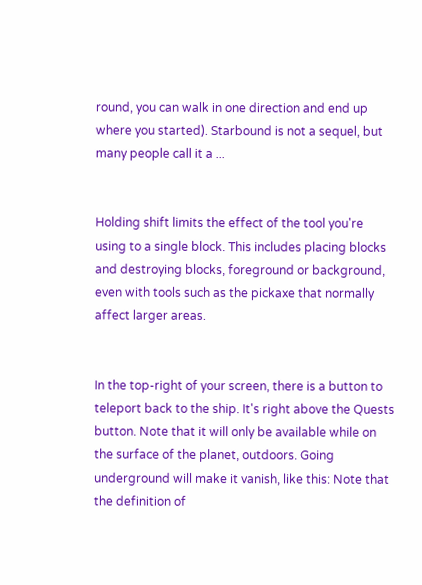round, you can walk in one direction and end up where you started). Starbound is not a sequel, but many people call it a ...


Holding shift limits the effect of the tool you're using to a single block. This includes placing blocks and destroying blocks, foreground or background, even with tools such as the pickaxe that normally affect larger areas.


In the top-right of your screen, there is a button to teleport back to the ship. It's right above the Quests button. Note that it will only be available while on the surface of the planet, outdoors. Going underground will make it vanish, like this: Note that the definition of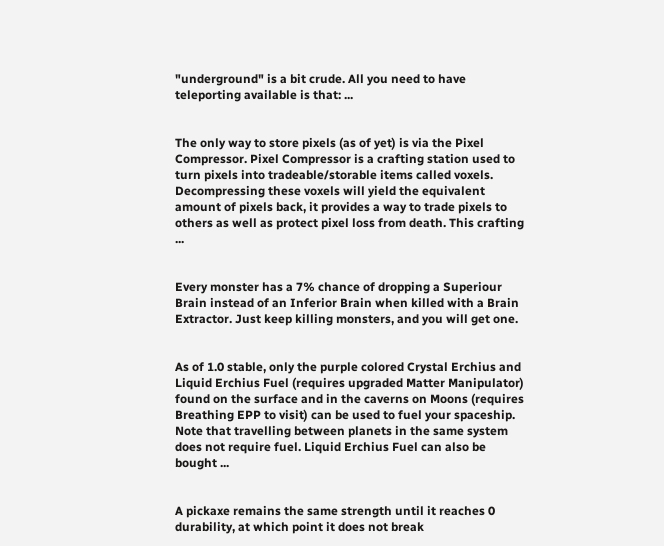"underground" is a bit crude. All you need to have teleporting available is that: ...


The only way to store pixels (as of yet) is via the Pixel Compressor. Pixel Compressor is a crafting station used to turn pixels into tradeable/storable items called voxels. Decompressing these voxels will yield the equivalent amount of pixels back, it provides a way to trade pixels to others as well as protect pixel loss from death. This crafting ...


Every monster has a 7% chance of dropping a Superiour Brain instead of an Inferior Brain when killed with a Brain Extractor. Just keep killing monsters, and you will get one.


As of 1.0 stable, only the purple colored Crystal Erchius and Liquid Erchius Fuel (requires upgraded Matter Manipulator) found on the surface and in the caverns on Moons (requires Breathing EPP to visit) can be used to fuel your spaceship. Note that travelling between planets in the same system does not require fuel. Liquid Erchius Fuel can also be bought ...


A pickaxe remains the same strength until it reaches 0 durability, at which point it does not break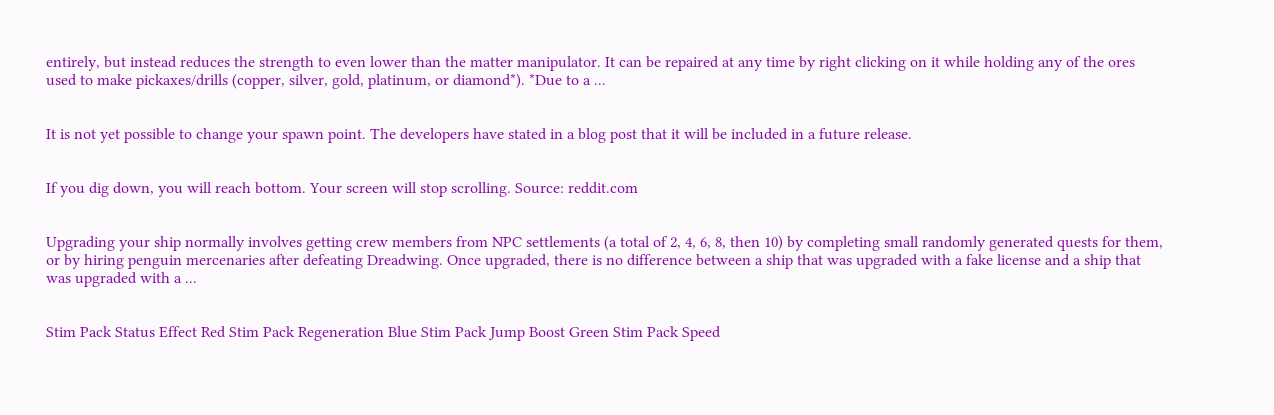entirely, but instead reduces the strength to even lower than the matter manipulator. It can be repaired at any time by right clicking on it while holding any of the ores used to make pickaxes/drills (copper, silver, gold, platinum, or diamond*). *Due to a ...


It is not yet possible to change your spawn point. The developers have stated in a blog post that it will be included in a future release.


If you dig down, you will reach bottom. Your screen will stop scrolling. Source: reddit.com


Upgrading your ship normally involves getting crew members from NPC settlements (a total of 2, 4, 6, 8, then 10) by completing small randomly generated quests for them, or by hiring penguin mercenaries after defeating Dreadwing. Once upgraded, there is no difference between a ship that was upgraded with a fake license and a ship that was upgraded with a ...


Stim Pack Status Effect Red Stim Pack Regeneration Blue Stim Pack Jump Boost Green Stim Pack Speed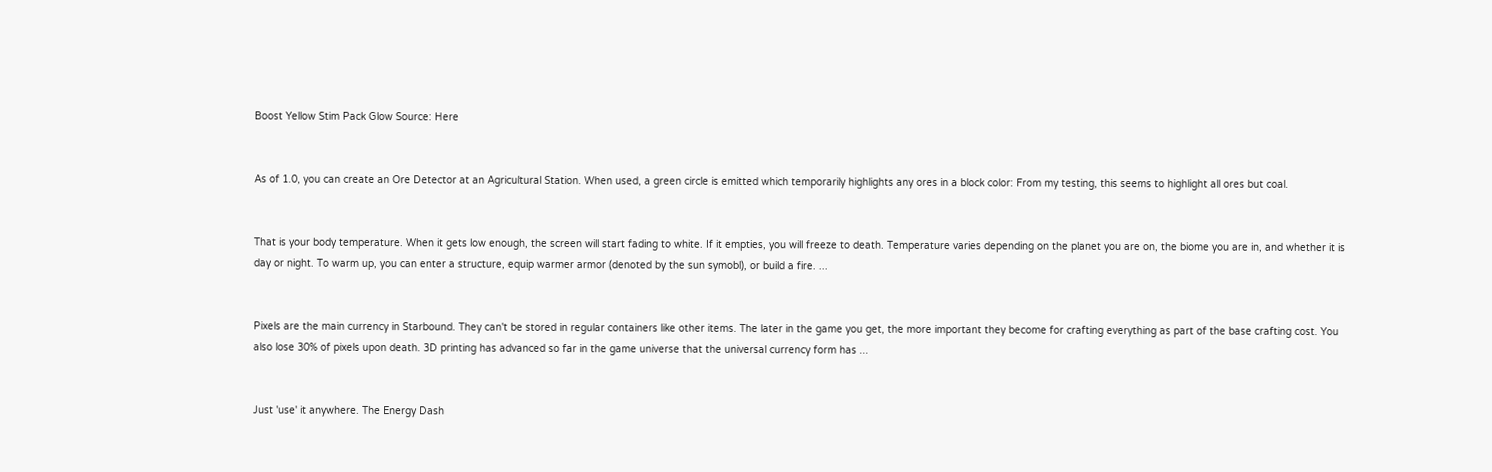Boost Yellow Stim Pack Glow Source: Here


As of 1.0, you can create an Ore Detector at an Agricultural Station. When used, a green circle is emitted which temporarily highlights any ores in a block color: From my testing, this seems to highlight all ores but coal.


That is your body temperature. When it gets low enough, the screen will start fading to white. If it empties, you will freeze to death. Temperature varies depending on the planet you are on, the biome you are in, and whether it is day or night. To warm up, you can enter a structure, equip warmer armor (denoted by the sun symobl), or build a fire. ...


Pixels are the main currency in Starbound. They can't be stored in regular containers like other items. The later in the game you get, the more important they become for crafting everything as part of the base crafting cost. You also lose 30% of pixels upon death. 3D printing has advanced so far in the game universe that the universal currency form has ...


Just 'use' it anywhere. The Energy Dash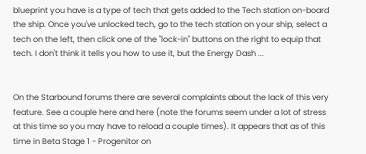blueprint you have is a type of tech that gets added to the Tech station on-board the ship. Once you've unlocked tech, go to the tech station on your ship, select a tech on the left, then click one of the "lock-in" buttons on the right to equip that tech. I don't think it tells you how to use it, but the Energy Dash ...


On the Starbound forums there are several complaints about the lack of this very feature. See a couple here and here (note the forums seem under a lot of stress at this time so you may have to reload a couple times). It appears that as of this time in Beta Stage 1 - Progenitor on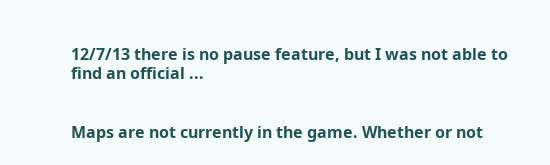12/7/13 there is no pause feature, but I was not able to find an official ...


Maps are not currently in the game. Whether or not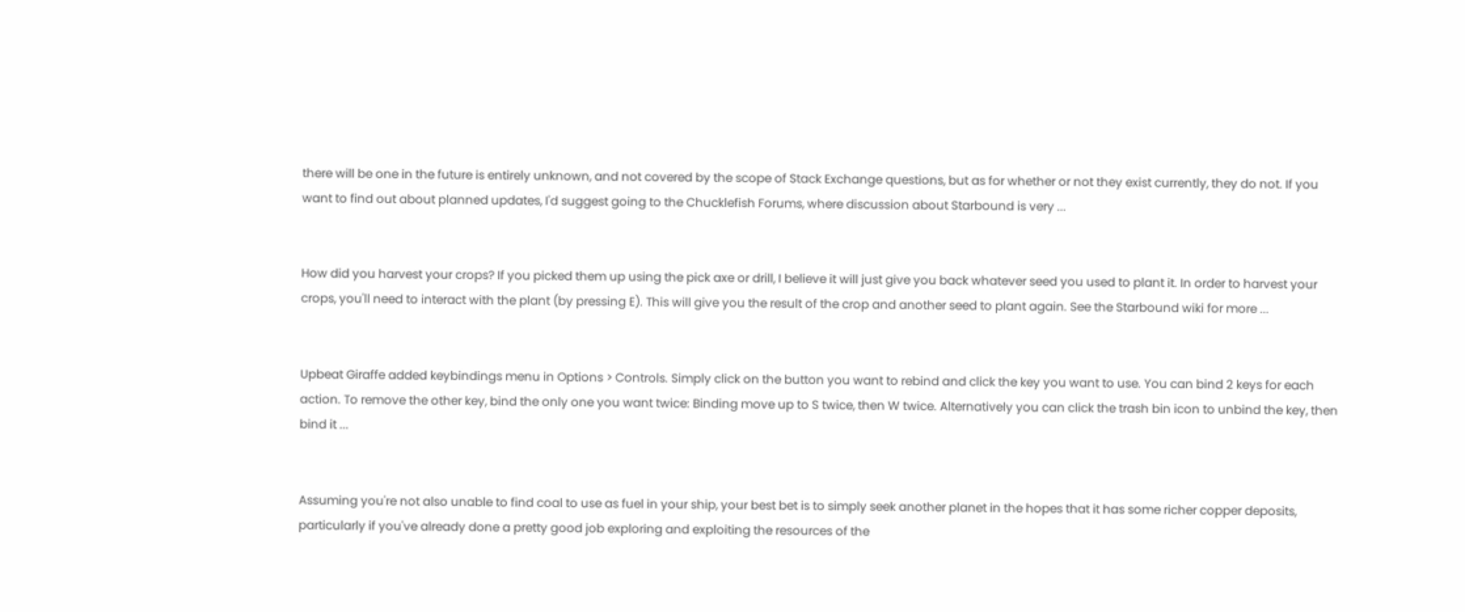there will be one in the future is entirely unknown, and not covered by the scope of Stack Exchange questions, but as for whether or not they exist currently, they do not. If you want to find out about planned updates, I'd suggest going to the Chucklefish Forums, where discussion about Starbound is very ...


How did you harvest your crops? If you picked them up using the pick axe or drill, I believe it will just give you back whatever seed you used to plant it. In order to harvest your crops, you'll need to interact with the plant (by pressing E). This will give you the result of the crop and another seed to plant again. See the Starbound wiki for more ...


Upbeat Giraffe added keybindings menu in Options > Controls. Simply click on the button you want to rebind and click the key you want to use. You can bind 2 keys for each action. To remove the other key, bind the only one you want twice: Binding move up to S twice, then W twice. Alternatively you can click the trash bin icon to unbind the key, then bind it ...


Assuming you're not also unable to find coal to use as fuel in your ship, your best bet is to simply seek another planet in the hopes that it has some richer copper deposits, particularly if you've already done a pretty good job exploring and exploiting the resources of the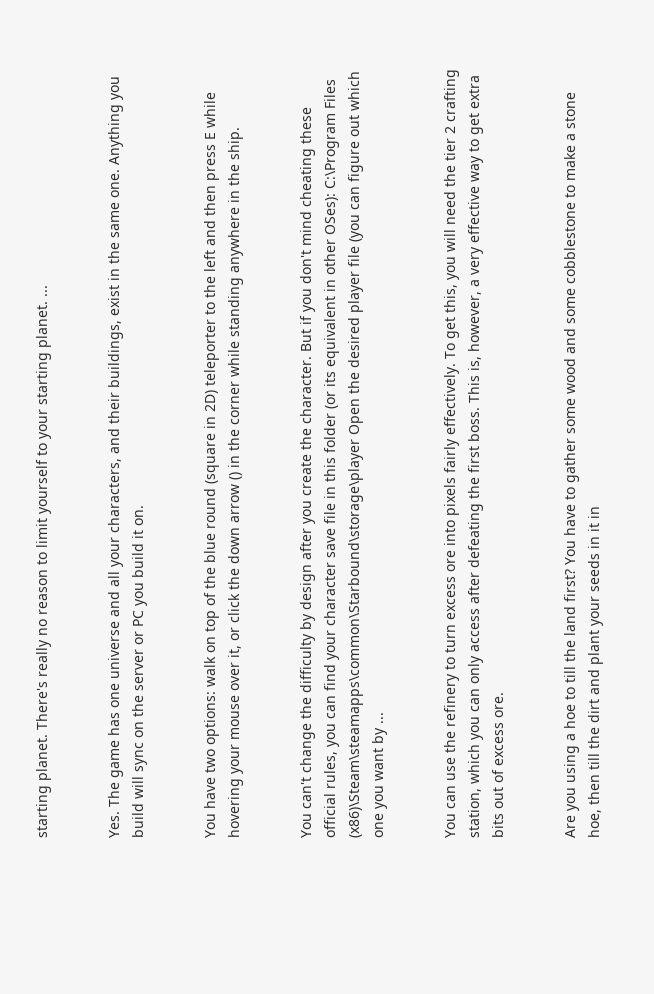starting planet. There's really no reason to limit yourself to your starting planet. ...


Yes. The game has one universe and all your characters, and their buildings, exist in the same one. Anything you build will sync on the server or PC you build it on.


You have two options: walk on top of the blue round (square in 2D) teleporter to the left and then press E while hovering your mouse over it, or click the down arrow () in the corner while standing anywhere in the ship.


You can't change the difficulty by design after you create the character. But if you don't mind cheating these official rules, you can find your character save file in this folder (or its equivalent in other OSes): C:\Program Files (x86)\Steam\steamapps\common\Starbound\storage\player Open the desired player file (you can figure out which one you want by ...


You can use the refinery to turn excess ore into pixels fairly effectively. To get this, you will need the tier 2 crafting station, which you can only access after defeating the first boss. This is, however, a very effective way to get extra bits out of excess ore.


Are you using a hoe to till the land first? You have to gather some wood and some cobblestone to make a stone hoe, then till the dirt and plant your seeds in it in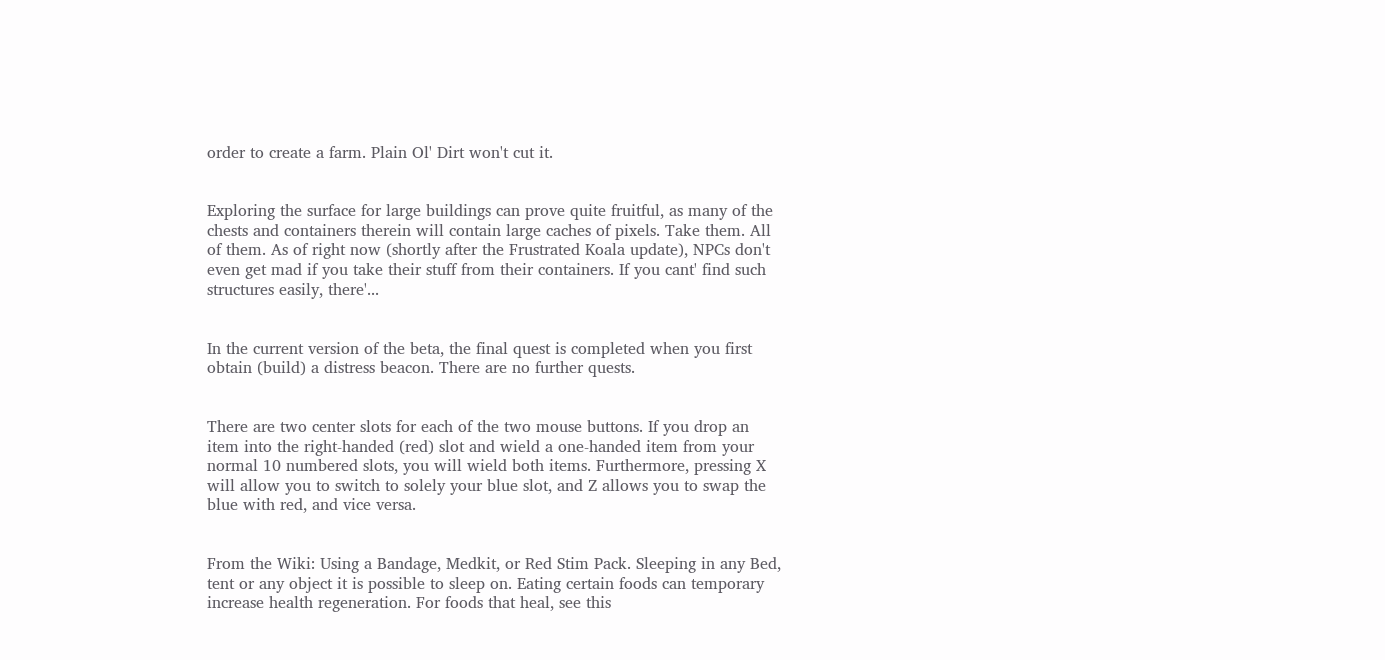order to create a farm. Plain Ol' Dirt won't cut it.


Exploring the surface for large buildings can prove quite fruitful, as many of the chests and containers therein will contain large caches of pixels. Take them. All of them. As of right now (shortly after the Frustrated Koala update), NPCs don't even get mad if you take their stuff from their containers. If you cant' find such structures easily, there'...


In the current version of the beta, the final quest is completed when you first obtain (build) a distress beacon. There are no further quests.


There are two center slots for each of the two mouse buttons. If you drop an item into the right-handed (red) slot and wield a one-handed item from your normal 10 numbered slots, you will wield both items. Furthermore, pressing X will allow you to switch to solely your blue slot, and Z allows you to swap the blue with red, and vice versa.


From the Wiki: Using a Bandage, Medkit, or Red Stim Pack. Sleeping in any Bed, tent or any object it is possible to sleep on. Eating certain foods can temporary increase health regeneration. For foods that heal, see this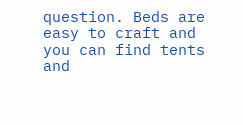question. Beds are easy to craft and you can find tents and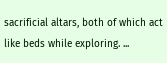sacrificial altars, both of which act like beds while exploring. ...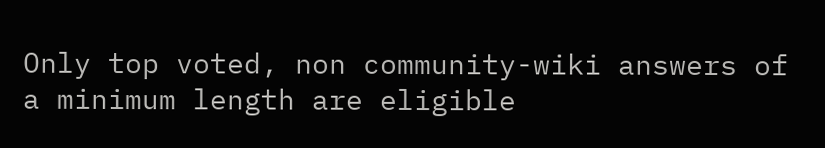Only top voted, non community-wiki answers of a minimum length are eligible